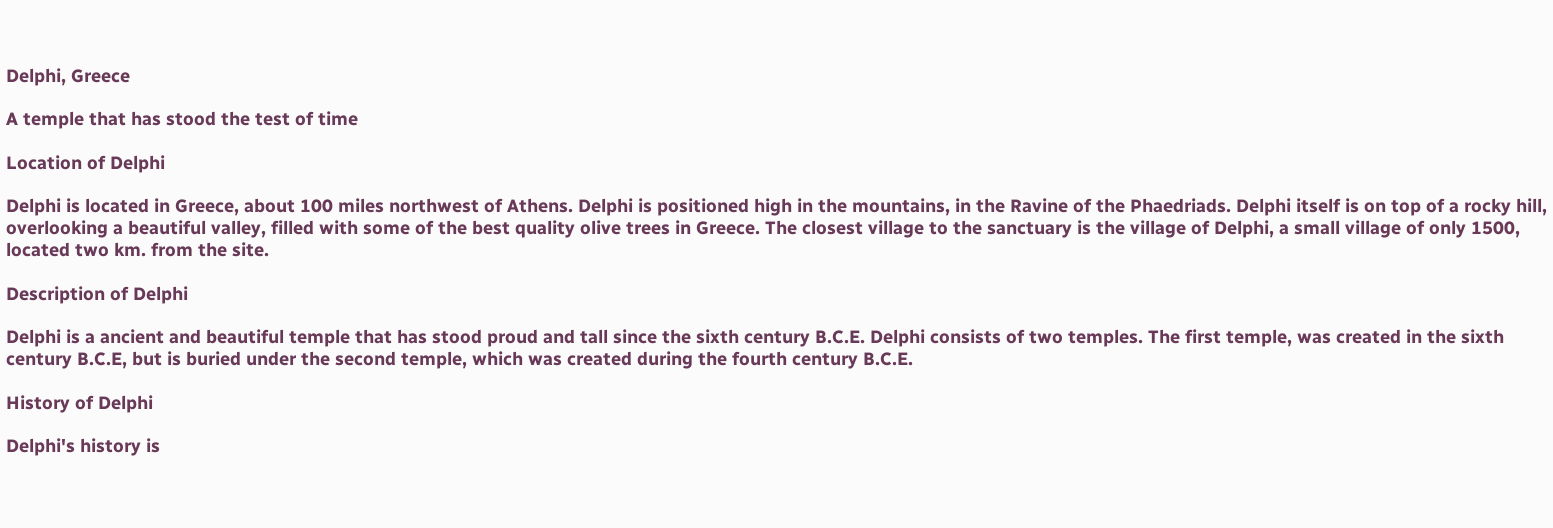Delphi, Greece

A temple that has stood the test of time

Location of Delphi

Delphi is located in Greece, about 100 miles northwest of Athens. Delphi is positioned high in the mountains, in the Ravine of the Phaedriads. Delphi itself is on top of a rocky hill, overlooking a beautiful valley, filled with some of the best quality olive trees in Greece. The closest village to the sanctuary is the village of Delphi, a small village of only 1500, located two km. from the site.

Description of Delphi

Delphi is a ancient and beautiful temple that has stood proud and tall since the sixth century B.C.E. Delphi consists of two temples. The first temple, was created in the sixth century B.C.E, but is buried under the second temple, which was created during the fourth century B.C.E.

History of Delphi

Delphi's history is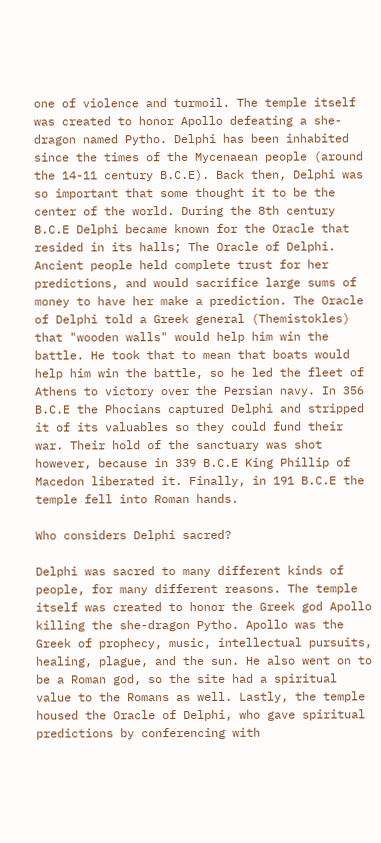one of violence and turmoil. The temple itself was created to honor Apollo defeating a she-dragon named Pytho. Delphi has been inhabited since the times of the Mycenaean people (around the 14-11 century B.C.E). Back then, Delphi was so important that some thought it to be the center of the world. During the 8th century B.C.E Delphi became known for the Oracle that resided in its halls; The Oracle of Delphi. Ancient people held complete trust for her predictions, and would sacrifice large sums of money to have her make a prediction. The Oracle of Delphi told a Greek general (Themistokles) that "wooden walls" would help him win the battle. He took that to mean that boats would help him win the battle, so he led the fleet of Athens to victory over the Persian navy. In 356 B.C.E the Phocians captured Delphi and stripped it of its valuables so they could fund their war. Their hold of the sanctuary was shot however, because in 339 B.C.E King Phillip of Macedon liberated it. Finally, in 191 B.C.E the temple fell into Roman hands.

Who considers Delphi sacred?

Delphi was sacred to many different kinds of people, for many different reasons. The temple itself was created to honor the Greek god Apollo killing the she-dragon Pytho. Apollo was the Greek of prophecy, music, intellectual pursuits, healing, plague, and the sun. He also went on to be a Roman god, so the site had a spiritual value to the Romans as well. Lastly, the temple housed the Oracle of Delphi, who gave spiritual predictions by conferencing with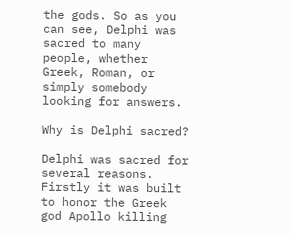the gods. So as you can see, Delphi was sacred to many people, whether Greek, Roman, or simply somebody looking for answers.

Why is Delphi sacred?

Delphi was sacred for several reasons. Firstly it was built to honor the Greek god Apollo killing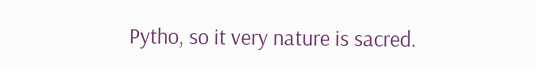Pytho, so it very nature is sacred.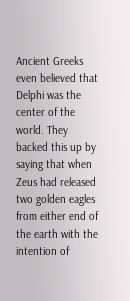Ancient Greeks even believed that Delphi was the center of the world. They backed this up by saying that when Zeus had released two golden eagles from either end of the earth with the intention of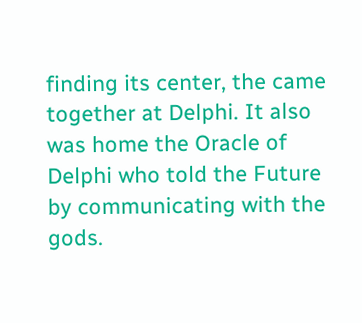finding its center, the came together at Delphi. It also was home the Oracle of Delphi who told the Future by communicating with the gods.